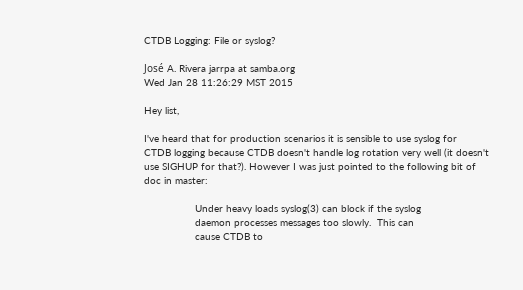CTDB Logging: File or syslog?

José A. Rivera jarrpa at samba.org
Wed Jan 28 11:26:29 MST 2015

Hey list,

I've heard that for production scenarios it is sensible to use syslog for
CTDB logging because CTDB doesn't handle log rotation very well (it doesn't
use SIGHUP for that?). However I was just pointed to the following bit of
doc in master:

                 Under heavy loads syslog(3) can block if the syslog
                 daemon processes messages too slowly.  This can
                 cause CTDB to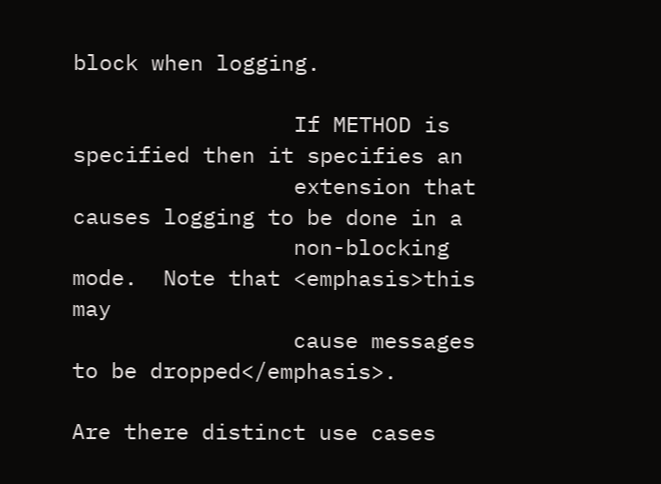block when logging.

                 If METHOD is specified then it specifies an
                 extension that causes logging to be done in a
                 non-blocking mode.  Note that <emphasis>this may
                 cause messages to be dropped</emphasis>.

Are there distinct use cases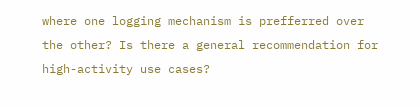where one logging mechanism is prefferred over
the other? Is there a general recommendation for high-activity use cases?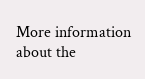More information about the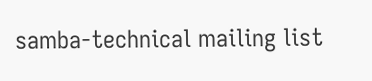samba-technical mailing list